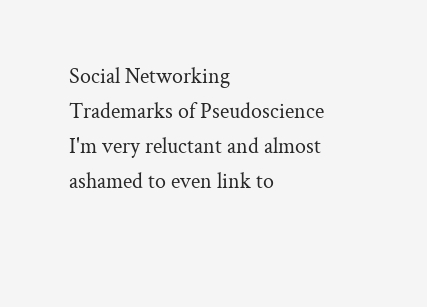Social Networking
Trademarks of Pseudoscience
I'm very reluctant and almost ashamed to even link to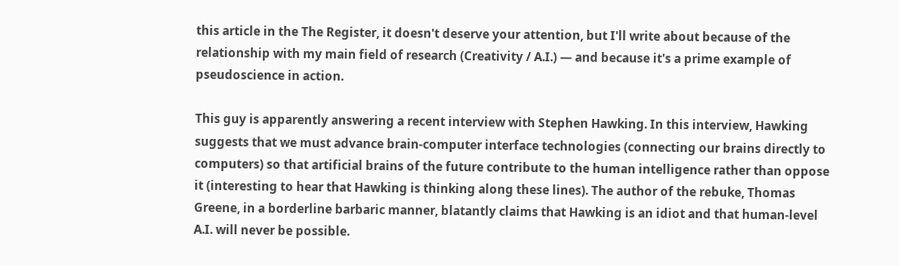this article in the The Register, it doesn't deserve your attention, but I'll write about because of the relationship with my main field of research (Creativity / A.I.) — and because it's a prime example of pseudoscience in action.

This guy is apparently answering a recent interview with Stephen Hawking. In this interview, Hawking suggests that we must advance brain-computer interface technologies (connecting our brains directly to computers) so that artificial brains of the future contribute to the human intelligence rather than oppose it (interesting to hear that Hawking is thinking along these lines). The author of the rebuke, Thomas Greene, in a borderline barbaric manner, blatantly claims that Hawking is an idiot and that human-level A.I. will never be possible.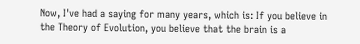Now, I've had a saying for many years, which is: If you believe in the Theory of Evolution, you believe that the brain is a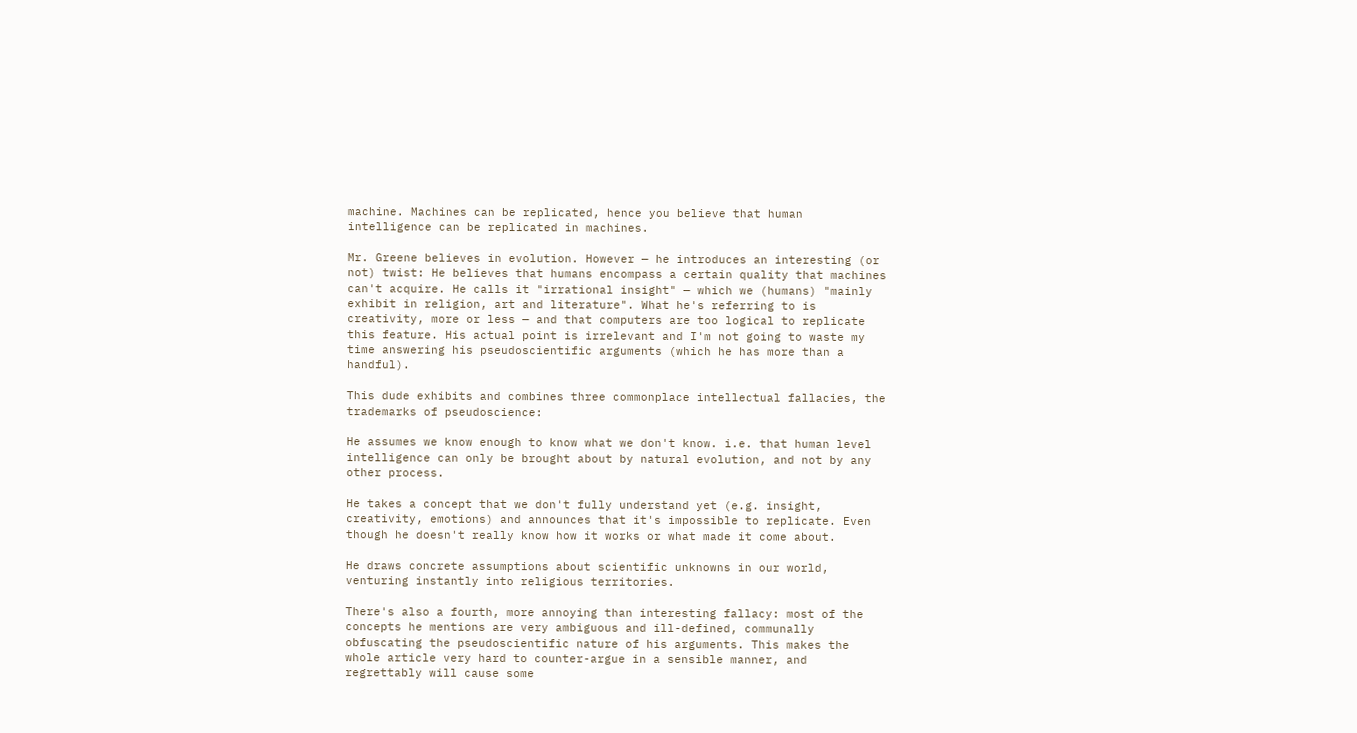machine. Machines can be replicated, hence you believe that human intelligence can be replicated in machines.

Mr. Greene believes in evolution. However — he introduces an interesting (or not) twist: He believes that humans encompass a certain quality that machines can't acquire. He calls it "irrational insight" — which we (humans) "mainly exhibit in religion, art and literature". What he's referring to is creativity, more or less — and that computers are too logical to replicate this feature. His actual point is irrelevant and I'm not going to waste my time answering his pseudoscientific arguments (which he has more than a handful).

This dude exhibits and combines three commonplace intellectual fallacies, the trademarks of pseudoscience:

He assumes we know enough to know what we don't know. i.e. that human level intelligence can only be brought about by natural evolution, and not by any other process.

He takes a concept that we don't fully understand yet (e.g. insight, creativity, emotions) and announces that it's impossible to replicate. Even though he doesn't really know how it works or what made it come about.

He draws concrete assumptions about scientific unknowns in our world, venturing instantly into religious territories.

There's also a fourth, more annoying than interesting fallacy: most of the concepts he mentions are very ambiguous and ill-defined, communally obfuscating the pseudoscientific nature of his arguments. This makes the whole article very hard to counter-argue in a sensible manner, and regrettably will cause some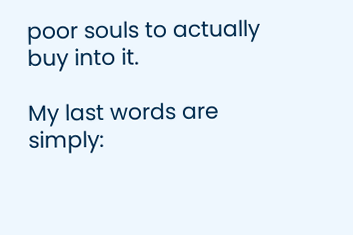poor souls to actually buy into it.

My last words are simply: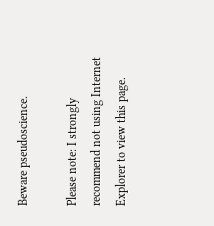Beware pseudoscience.

Please note: I strongly recommend not using Internet Explorer to view this page.